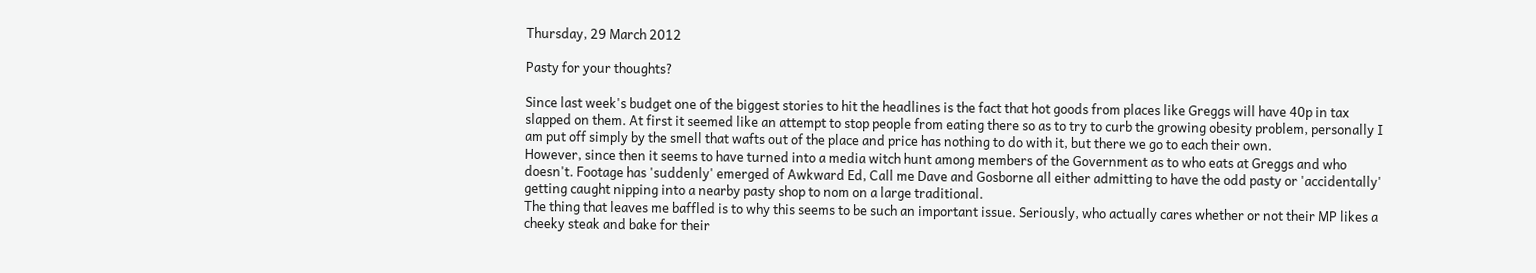Thursday, 29 March 2012

Pasty for your thoughts?

Since last week's budget one of the biggest stories to hit the headlines is the fact that hot goods from places like Greggs will have 40p in tax slapped on them. At first it seemed like an attempt to stop people from eating there so as to try to curb the growing obesity problem, personally I am put off simply by the smell that wafts out of the place and price has nothing to do with it, but there we go to each their own.
However, since then it seems to have turned into a media witch hunt among members of the Government as to who eats at Greggs and who doesn't. Footage has 'suddenly' emerged of Awkward Ed, Call me Dave and Gosborne all either admitting to have the odd pasty or 'accidentally' getting caught nipping into a nearby pasty shop to nom on a large traditional.
The thing that leaves me baffled is to why this seems to be such an important issue. Seriously, who actually cares whether or not their MP likes a cheeky steak and bake for their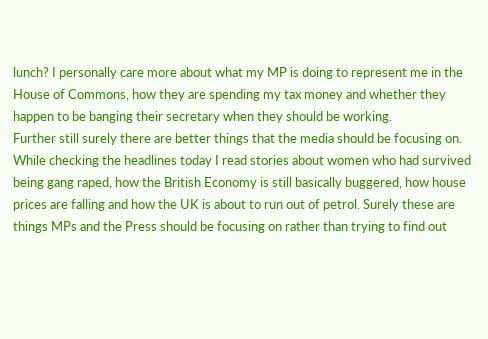lunch? I personally care more about what my MP is doing to represent me in the House of Commons, how they are spending my tax money and whether they happen to be banging their secretary when they should be working.
Further still surely there are better things that the media should be focusing on. While checking the headlines today I read stories about women who had survived being gang raped, how the British Economy is still basically buggered, how house prices are falling and how the UK is about to run out of petrol. Surely these are things MPs and the Press should be focusing on rather than trying to find out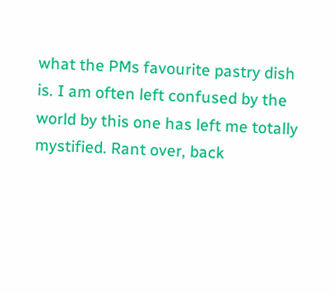what the PMs favourite pastry dish is. I am often left confused by the world by this one has left me totally mystified. Rant over, back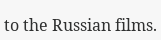to the Russian films.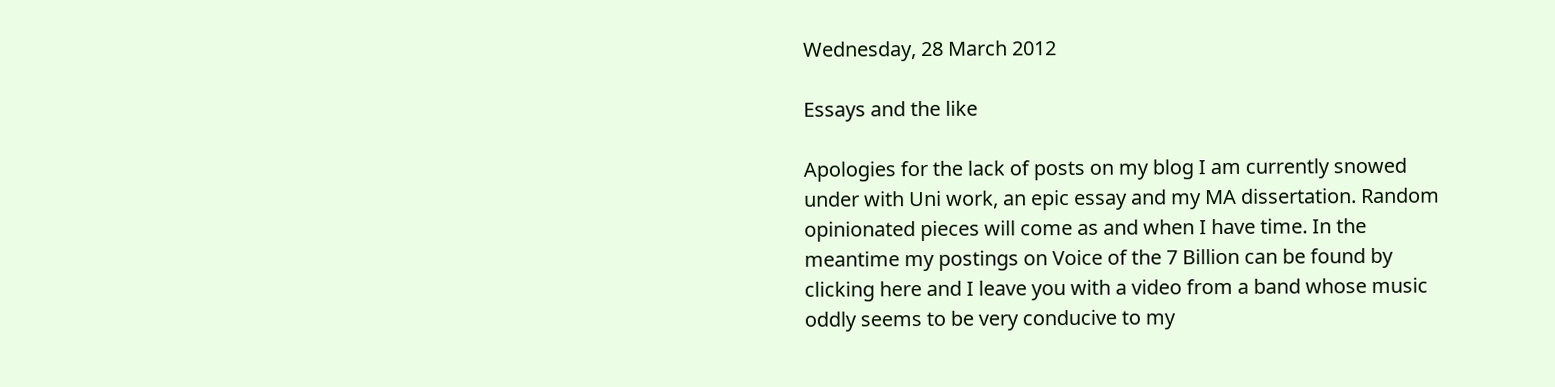Wednesday, 28 March 2012

Essays and the like

Apologies for the lack of posts on my blog I am currently snowed under with Uni work, an epic essay and my MA dissertation. Random opinionated pieces will come as and when I have time. In the meantime my postings on Voice of the 7 Billion can be found by clicking here and I leave you with a video from a band whose music oddly seems to be very conducive to my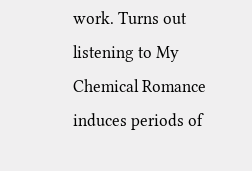work. Turns out listening to My Chemical Romance induces periods of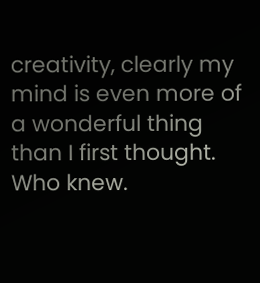creativity, clearly my mind is even more of a wonderful thing than I first thought. Who knew.